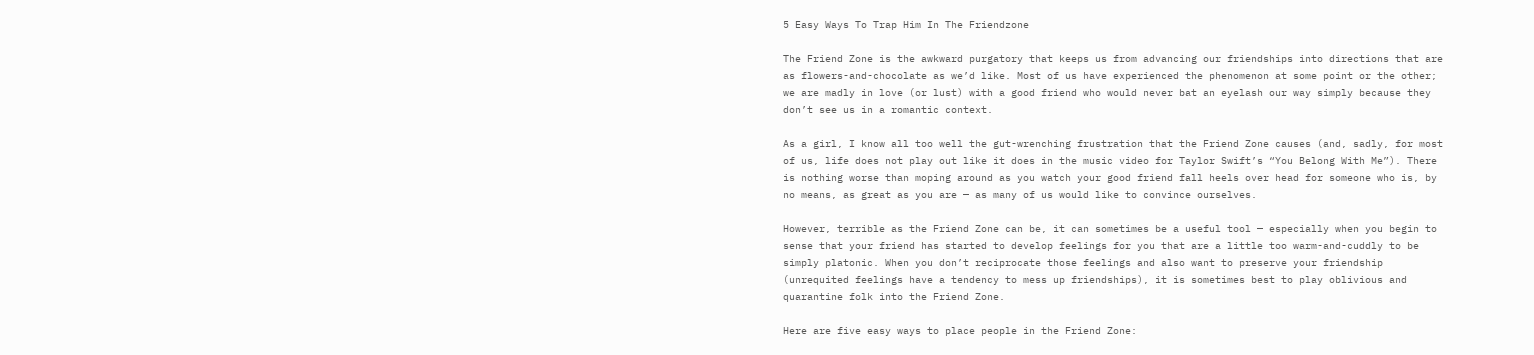5 Easy Ways To Trap Him In The Friendzone

The Friend Zone is the awkward purgatory that keeps us from advancing our friendships into directions that are as flowers-and-chocolate as we’d like. Most of us have experienced the phenomenon at some point or the other; we are madly in love (or lust) with a good friend who would never bat an eyelash our way simply because they don’t see us in a romantic context.

As a girl, I know all too well the gut-wrenching frustration that the Friend Zone causes (and, sadly, for most of us, life does not play out like it does in the music video for Taylor Swift’s “You Belong With Me”). There is nothing worse than moping around as you watch your good friend fall heels over head for someone who is, by no means, as great as you are — as many of us would like to convince ourselves.

However, terrible as the Friend Zone can be, it can sometimes be a useful tool — especially when you begin to sense that your friend has started to develop feelings for you that are a little too warm-and-cuddly to be simply platonic. When you don’t reciprocate those feelings and also want to preserve your friendship (unrequited feelings have a tendency to mess up friendships), it is sometimes best to play oblivious and quarantine folk into the Friend Zone.

Here are five easy ways to place people in the Friend Zone: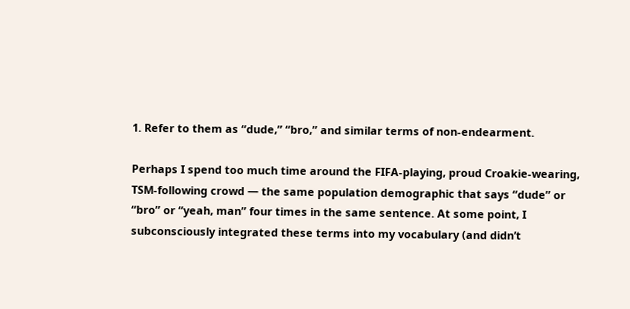1. Refer to them as “dude,” “bro,” and similar terms of non-endearment.

Perhaps I spend too much time around the FIFA-playing, proud Croakie-wearing,  TSM-following crowd — the same population demographic that says “dude” or “bro” or “yeah, man” four times in the same sentence. At some point, I subconsciously integrated these terms into my vocabulary (and didn’t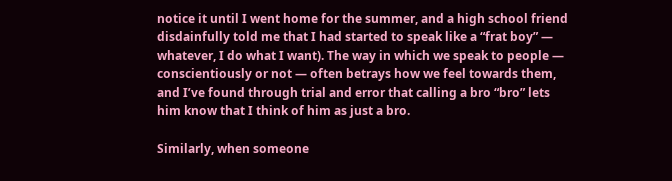notice it until I went home for the summer, and a high school friend disdainfully told me that I had started to speak like a “frat boy” — whatever, I do what I want). The way in which we speak to people — conscientiously or not — often betrays how we feel towards them, and I’ve found through trial and error that calling a bro “bro” lets him know that I think of him as just a bro.

Similarly, when someone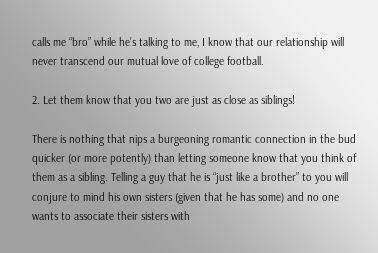calls me “bro” while he’s talking to me, I know that our relationship will never transcend our mutual love of college football.

2. Let them know that you two are just as close as siblings!

There is nothing that nips a burgeoning romantic connection in the bud quicker (or more potently) than letting someone know that you think of them as a sibling. Telling a guy that he is “just like a brother” to you will conjure to mind his own sisters (given that he has some) and no one wants to associate their sisters with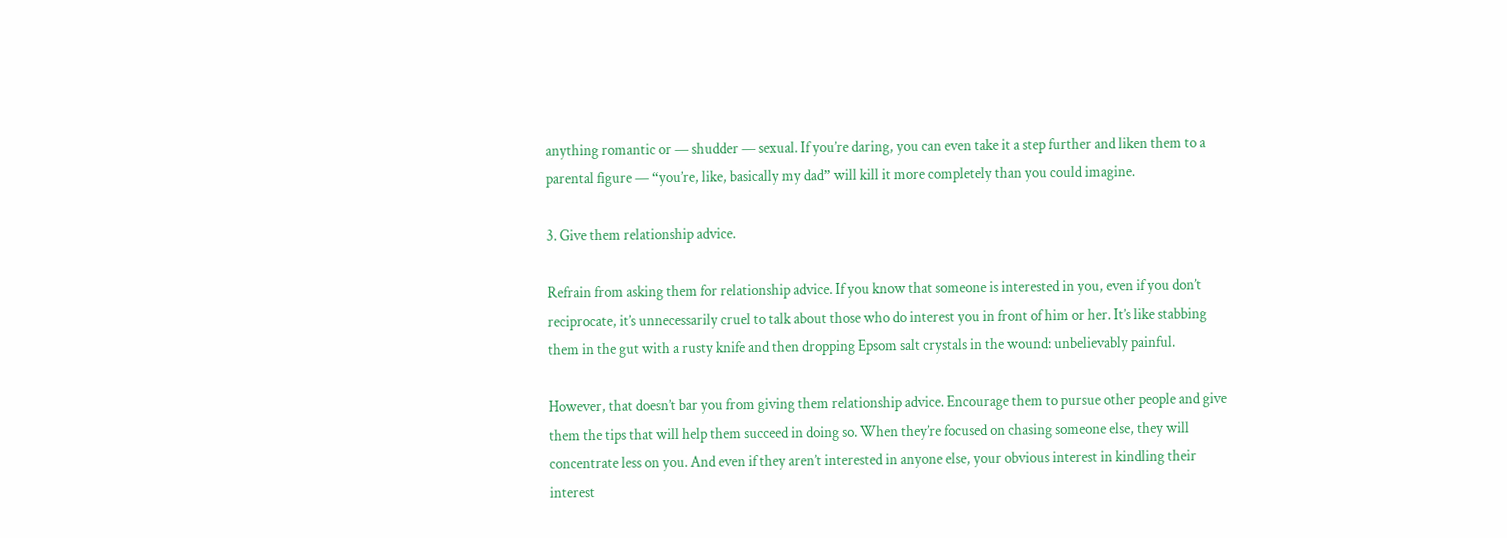anything romantic or — shudder — sexual. If you’re daring, you can even take it a step further and liken them to a parental figure — “you’re, like, basically my dad” will kill it more completely than you could imagine.

3. Give them relationship advice.

Refrain from asking them for relationship advice. If you know that someone is interested in you, even if you don’t reciprocate, it’s unnecessarily cruel to talk about those who do interest you in front of him or her. It’s like stabbing them in the gut with a rusty knife and then dropping Epsom salt crystals in the wound: unbelievably painful.

However, that doesn’t bar you from giving them relationship advice. Encourage them to pursue other people and give them the tips that will help them succeed in doing so. When they’re focused on chasing someone else, they will concentrate less on you. And even if they aren’t interested in anyone else, your obvious interest in kindling their interest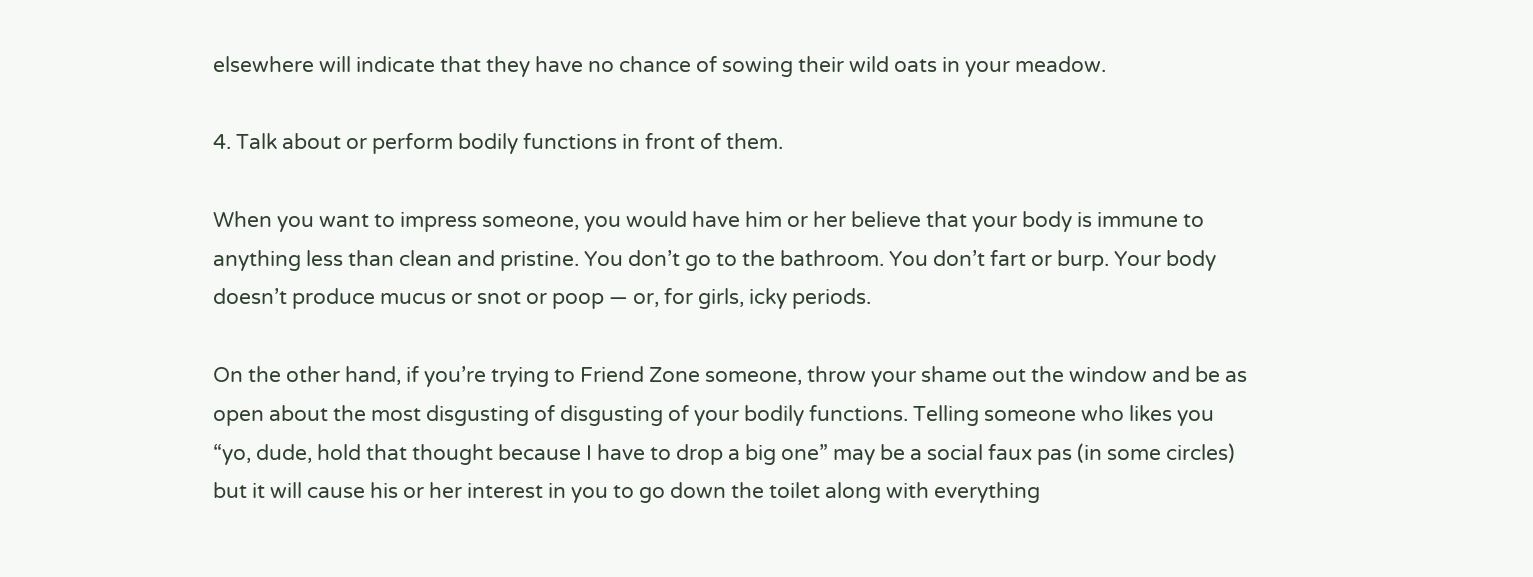elsewhere will indicate that they have no chance of sowing their wild oats in your meadow.

4. Talk about or perform bodily functions in front of them.

When you want to impress someone, you would have him or her believe that your body is immune to anything less than clean and pristine. You don’t go to the bathroom. You don’t fart or burp. Your body doesn’t produce mucus or snot or poop — or, for girls, icky periods.

On the other hand, if you’re trying to Friend Zone someone, throw your shame out the window and be as open about the most disgusting of disgusting of your bodily functions. Telling someone who likes you “yo, dude, hold that thought because I have to drop a big one” may be a social faux pas (in some circles) but it will cause his or her interest in you to go down the toilet along with everything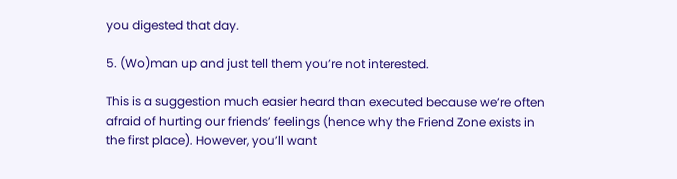you digested that day.

5. (Wo)man up and just tell them you’re not interested.

This is a suggestion much easier heard than executed because we’re often afraid of hurting our friends’ feelings (hence why the Friend Zone exists in the first place). However, you’ll want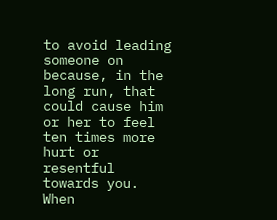to avoid leading someone on because, in the long run, that could cause him or her to feel ten times more hurt or resentful towards you. When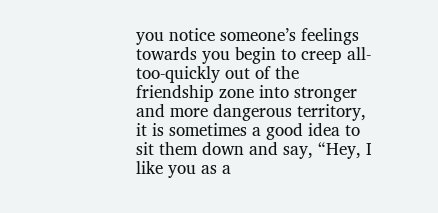you notice someone’s feelings towards you begin to creep all-too-quickly out of the friendship zone into stronger and more dangerous territory, it is sometimes a good idea to sit them down and say, “Hey, I like you as a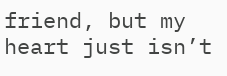friend, but my heart just isn’t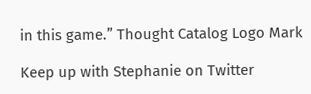in this game.” Thought Catalog Logo Mark

Keep up with Stephanie on Twitter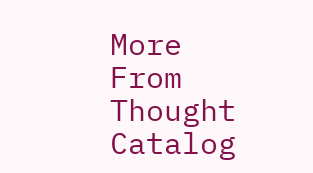More From Thought Catalog